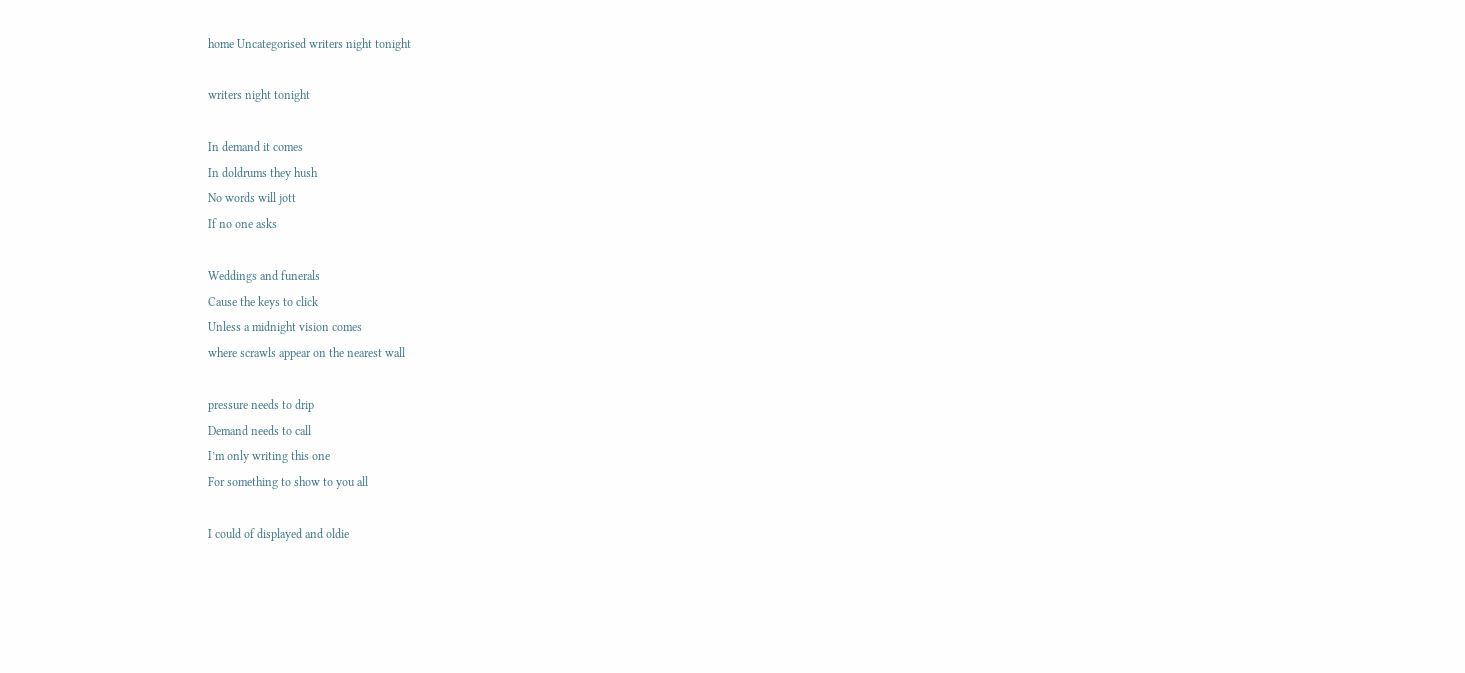home Uncategorised writers night tonight

writers night tonight

In demand it comes
In doldrums they hush
No words will jott
If no one asks

Weddings and funerals
Cause the keys to click
Unless a midnight vision comes
where scrawls appear on the nearest wall

pressure needs to drip
Demand needs to call
I’m only writing this one
For something to show to you all

I could of displayed and oldie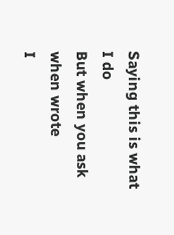Saying this is what I do
But when you ask when wrote
I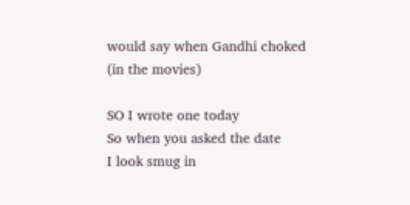would say when Gandhi choked
(in the movies)

SO I wrote one today
So when you asked the date
I look smug in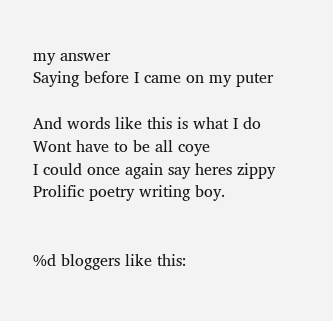my answer
Saying before I came on my puter

And words like this is what I do
Wont have to be all coye
I could once again say heres zippy
Prolific poetry writing boy.


%d bloggers like this: